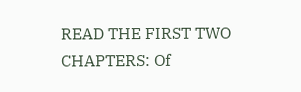READ THE FIRST TWO CHAPTERS: Of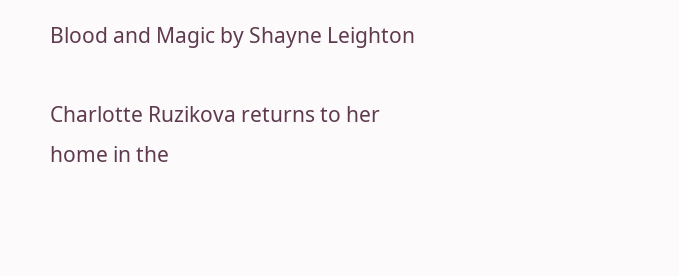Blood and Magic by Shayne Leighton

Charlotte Ruzikova returns to her home in the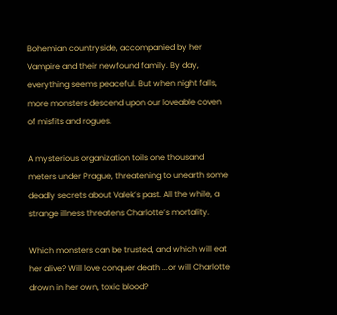Bohemian countryside, accompanied by her Vampire and their newfound family. By day, everything seems peaceful. But when night falls, more monsters descend upon our loveable coven of misfits and rogues.

A mysterious organization toils one thousand meters under Prague, threatening to unearth some deadly secrets about Valek’s past. All the while, a strange illness threatens Charlotte’s mortality.

Which monsters can be trusted, and which will eat her alive? Will love conquer death ...or will Charlotte drown in her own, toxic blood?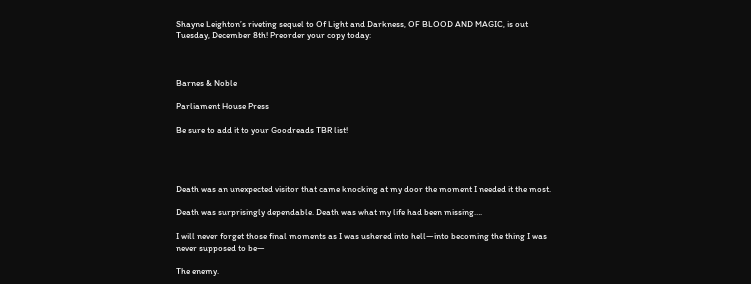Shayne Leighton’s riveting sequel to Of Light and Darkness, OF BLOOD AND MAGIC, is out Tuesday, December 8th! Preorder your copy today:



Barnes & Noble

Parliament House Press

Be sure to add it to your Goodreads TBR list!




Death was an unexpected visitor that came knocking at my door the moment I needed it the most.

Death was surprisingly dependable. Death was what my life had been missing….

I will never forget those final moments as I was ushered into hell—into becoming the thing I was never supposed to be—

The enemy.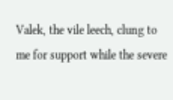Valek, the vile leech, clung to me for support while the severe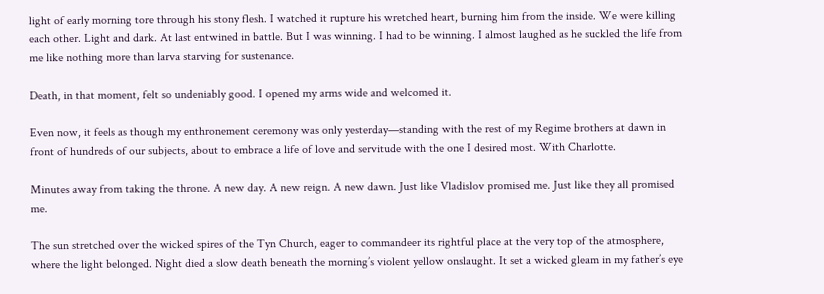light of early morning tore through his stony flesh. I watched it rupture his wretched heart, burning him from the inside. We were killing each other. Light and dark. At last entwined in battle. But I was winning. I had to be winning. I almost laughed as he suckled the life from me like nothing more than larva starving for sustenance.

Death, in that moment, felt so undeniably good. I opened my arms wide and welcomed it.

Even now, it feels as though my enthronement ceremony was only yesterday—standing with the rest of my Regime brothers at dawn in front of hundreds of our subjects, about to embrace a life of love and servitude with the one I desired most. With Charlotte.

Minutes away from taking the throne. A new day. A new reign. A new dawn. Just like Vladislov promised me. Just like they all promised me.

The sun stretched over the wicked spires of the Tyn Church, eager to commandeer its rightful place at the very top of the atmosphere, where the light belonged. Night died a slow death beneath the morning’s violent yellow onslaught. It set a wicked gleam in my father’s eye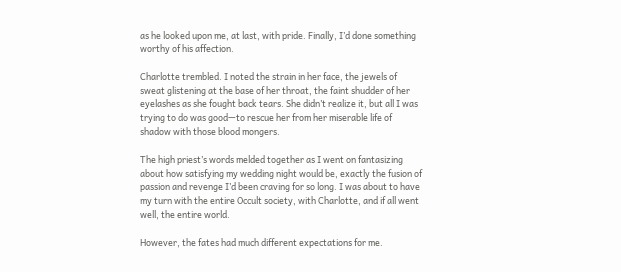as he looked upon me, at last, with pride. Finally, I’d done something worthy of his affection.

Charlotte trembled. I noted the strain in her face, the jewels of sweat glistening at the base of her throat, the faint shudder of her eyelashes as she fought back tears. She didn’t realize it, but all I was trying to do was good—to rescue her from her miserable life of shadow with those blood mongers.

The high priest’s words melded together as I went on fantasizing about how satisfying my wedding night would be, exactly the fusion of passion and revenge I’d been craving for so long. I was about to have my turn with the entire Occult society, with Charlotte, and if all went well, the entire world.

However, the fates had much different expectations for me.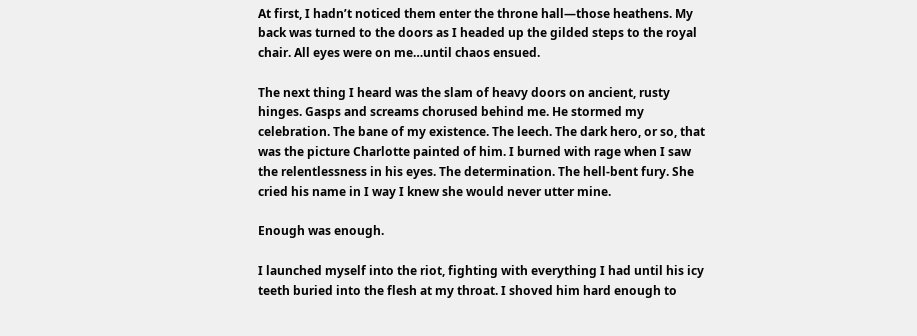At first, I hadn’t noticed them enter the throne hall—those heathens. My back was turned to the doors as I headed up the gilded steps to the royal chair. All eyes were on me…until chaos ensued.

The next thing I heard was the slam of heavy doors on ancient, rusty hinges. Gasps and screams chorused behind me. He stormed my celebration. The bane of my existence. The leech. The dark hero, or so, that was the picture Charlotte painted of him. I burned with rage when I saw the relentlessness in his eyes. The determination. The hell-bent fury. She cried his name in I way I knew she would never utter mine.

Enough was enough.

I launched myself into the riot, fighting with everything I had until his icy teeth buried into the flesh at my throat. I shoved him hard enough to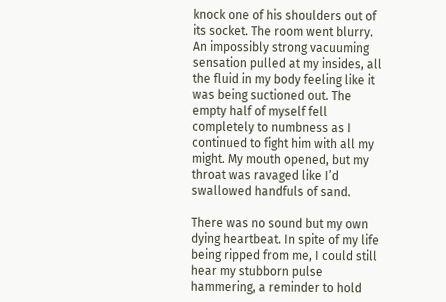knock one of his shoulders out of its socket. The room went blurry. An impossibly strong vacuuming sensation pulled at my insides, all the fluid in my body feeling like it was being suctioned out. The empty half of myself fell completely to numbness as I continued to fight him with all my might. My mouth opened, but my throat was ravaged like I’d swallowed handfuls of sand.

There was no sound but my own dying heartbeat. In spite of my life being ripped from me, I could still hear my stubborn pulse hammering, a reminder to hold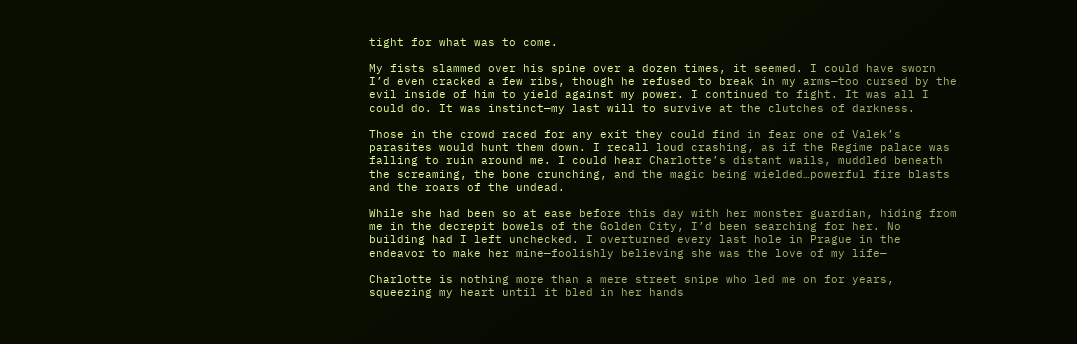tight for what was to come.

My fists slammed over his spine over a dozen times, it seemed. I could have sworn I’d even cracked a few ribs, though he refused to break in my arms—too cursed by the evil inside of him to yield against my power. I continued to fight. It was all I could do. It was instinct—my last will to survive at the clutches of darkness.

Those in the crowd raced for any exit they could find in fear one of Valek’s parasites would hunt them down. I recall loud crashing, as if the Regime palace was falling to ruin around me. I could hear Charlotte’s distant wails, muddled beneath the screaming, the bone crunching, and the magic being wielded…powerful fire blasts and the roars of the undead.

While she had been so at ease before this day with her monster guardian, hiding from me in the decrepit bowels of the Golden City, I’d been searching for her. No building had I left unchecked. I overturned every last hole in Prague in the endeavor to make her mine—foolishly believing she was the love of my life—

Charlotte is nothing more than a mere street snipe who led me on for years, squeezing my heart until it bled in her hands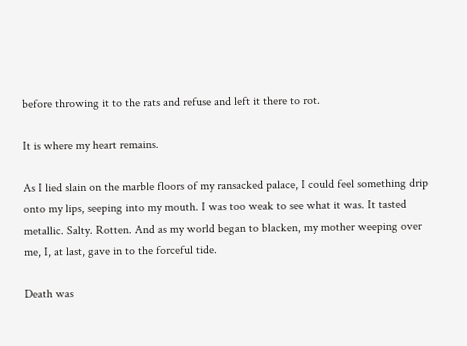before throwing it to the rats and refuse and left it there to rot.

It is where my heart remains.

As I lied slain on the marble floors of my ransacked palace, I could feel something drip onto my lips, seeping into my mouth. I was too weak to see what it was. It tasted metallic. Salty. Rotten. And as my world began to blacken, my mother weeping over me, I, at last, gave in to the forceful tide.

Death was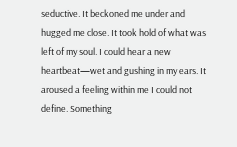seductive. It beckoned me under and hugged me close. It took hold of what was left of my soul. I could hear a new heartbeat—wet and gushing in my ears. It aroused a feeling within me I could not define. Something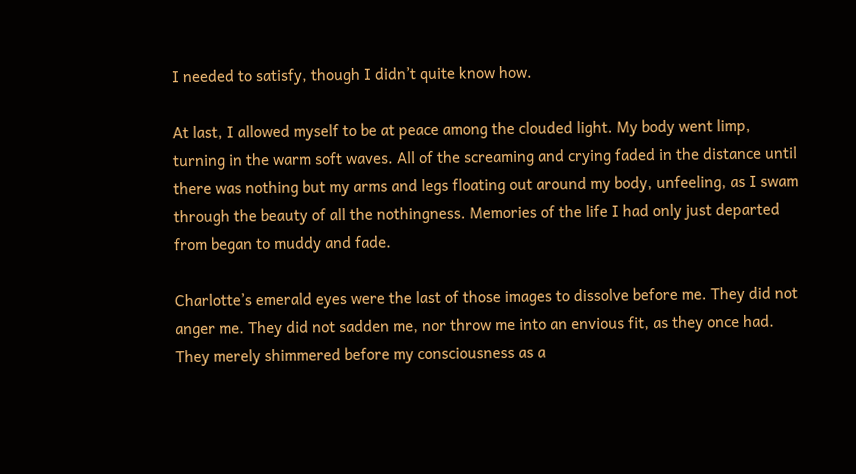I needed to satisfy, though I didn’t quite know how.

At last, I allowed myself to be at peace among the clouded light. My body went limp, turning in the warm soft waves. All of the screaming and crying faded in the distance until there was nothing but my arms and legs floating out around my body, unfeeling, as I swam through the beauty of all the nothingness. Memories of the life I had only just departed from began to muddy and fade.

Charlotte’s emerald eyes were the last of those images to dissolve before me. They did not anger me. They did not sadden me, nor throw me into an envious fit, as they once had. They merely shimmered before my consciousness as a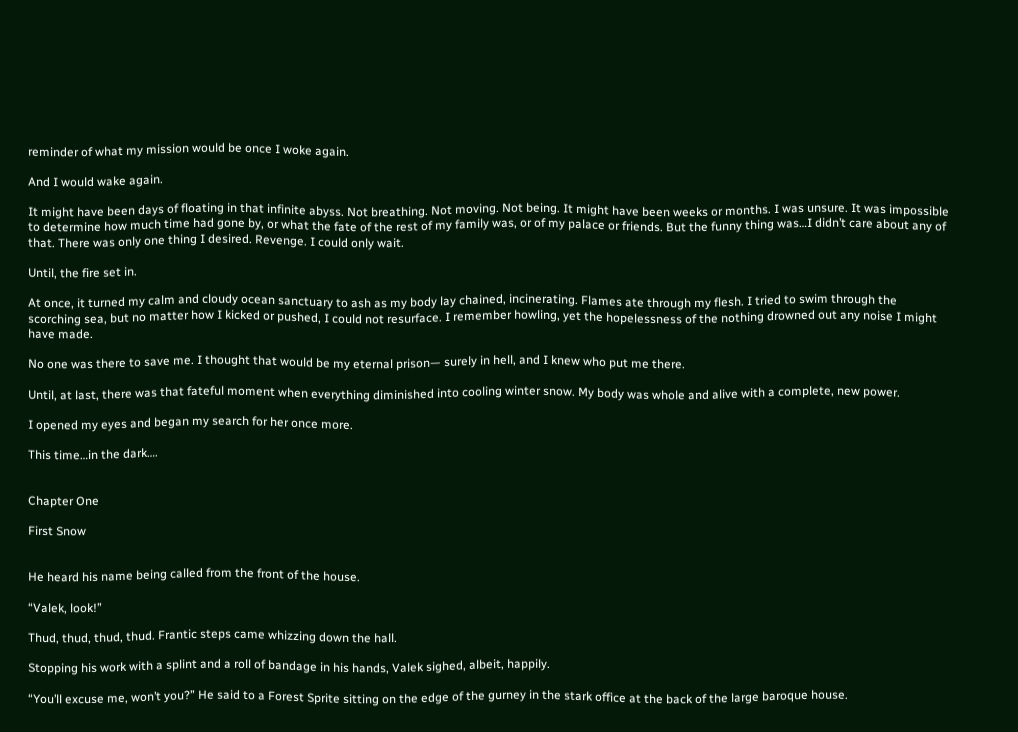reminder of what my mission would be once I woke again.

And I would wake again.

It might have been days of floating in that infinite abyss. Not breathing. Not moving. Not being. It might have been weeks or months. I was unsure. It was impossible to determine how much time had gone by, or what the fate of the rest of my family was, or of my palace or friends. But the funny thing was…I didn’t care about any of that. There was only one thing I desired. Revenge. I could only wait.

Until, the fire set in.

At once, it turned my calm and cloudy ocean sanctuary to ash as my body lay chained, incinerating. Flames ate through my flesh. I tried to swim through the scorching sea, but no matter how I kicked or pushed, I could not resurface. I remember howling, yet the hopelessness of the nothing drowned out any noise I might have made.

No one was there to save me. I thought that would be my eternal prison— surely in hell, and I knew who put me there.

Until, at last, there was that fateful moment when everything diminished into cooling winter snow. My body was whole and alive with a complete, new power.

I opened my eyes and began my search for her once more.

This time…in the dark….


Chapter One

First Snow


He heard his name being called from the front of the house.

“Valek, look!”

Thud, thud, thud, thud. Frantic steps came whizzing down the hall.

Stopping his work with a splint and a roll of bandage in his hands, Valek sighed, albeit, happily.

“You’ll excuse me, won’t you?” He said to a Forest Sprite sitting on the edge of the gurney in the stark office at the back of the large baroque house.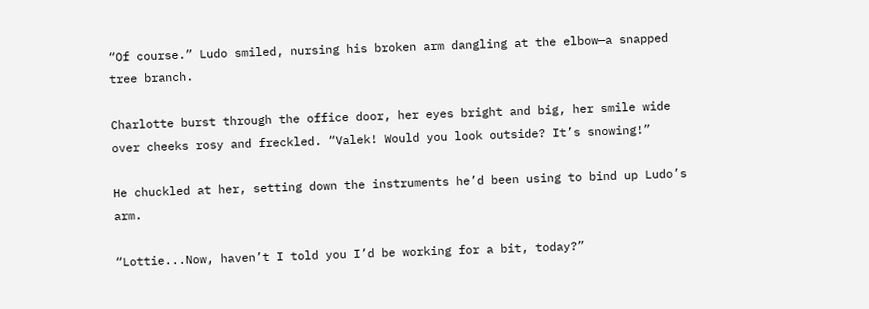“Of course.” Ludo smiled, nursing his broken arm dangling at the elbow—a snapped tree branch.

Charlotte burst through the office door, her eyes bright and big, her smile wide over cheeks rosy and freckled. “Valek! Would you look outside? It’s snowing!”

He chuckled at her, setting down the instruments he’d been using to bind up Ludo’s arm.

“Lottie...Now, haven’t I told you I’d be working for a bit, today?”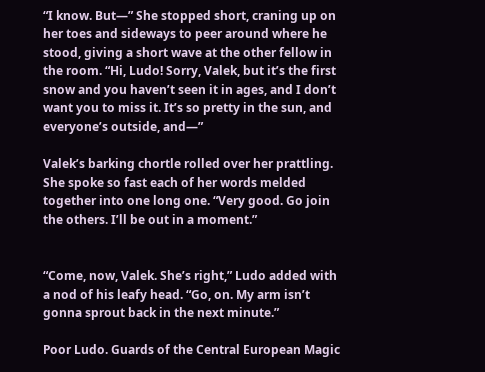“I know. But—” She stopped short, craning up on her toes and sideways to peer around where he stood, giving a short wave at the other fellow in the room. “Hi, Ludo! Sorry, Valek, but it’s the first snow and you haven’t seen it in ages, and I don’t want you to miss it. It’s so pretty in the sun, and everyone’s outside, and—”

Valek’s barking chortle rolled over her prattling. She spoke so fast each of her words melded together into one long one. “Very good. Go join the others. I’ll be out in a moment.”


“Come, now, Valek. She’s right,” Ludo added with a nod of his leafy head. “Go, on. My arm isn’t gonna sprout back in the next minute.”

Poor Ludo. Guards of the Central European Magic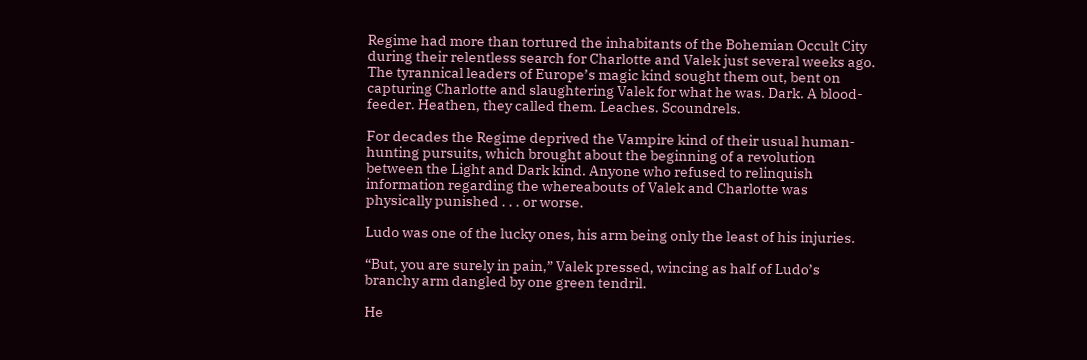Regime had more than tortured the inhabitants of the Bohemian Occult City during their relentless search for Charlotte and Valek just several weeks ago. The tyrannical leaders of Europe’s magic kind sought them out, bent on capturing Charlotte and slaughtering Valek for what he was. Dark. A blood-feeder. Heathen, they called them. Leaches. Scoundrels.

For decades the Regime deprived the Vampire kind of their usual human-hunting pursuits, which brought about the beginning of a revolution between the Light and Dark kind. Anyone who refused to relinquish information regarding the whereabouts of Valek and Charlotte was physically punished . . . or worse.

Ludo was one of the lucky ones, his arm being only the least of his injuries.

“But, you are surely in pain,” Valek pressed, wincing as half of Ludo’s branchy arm dangled by one green tendril.

He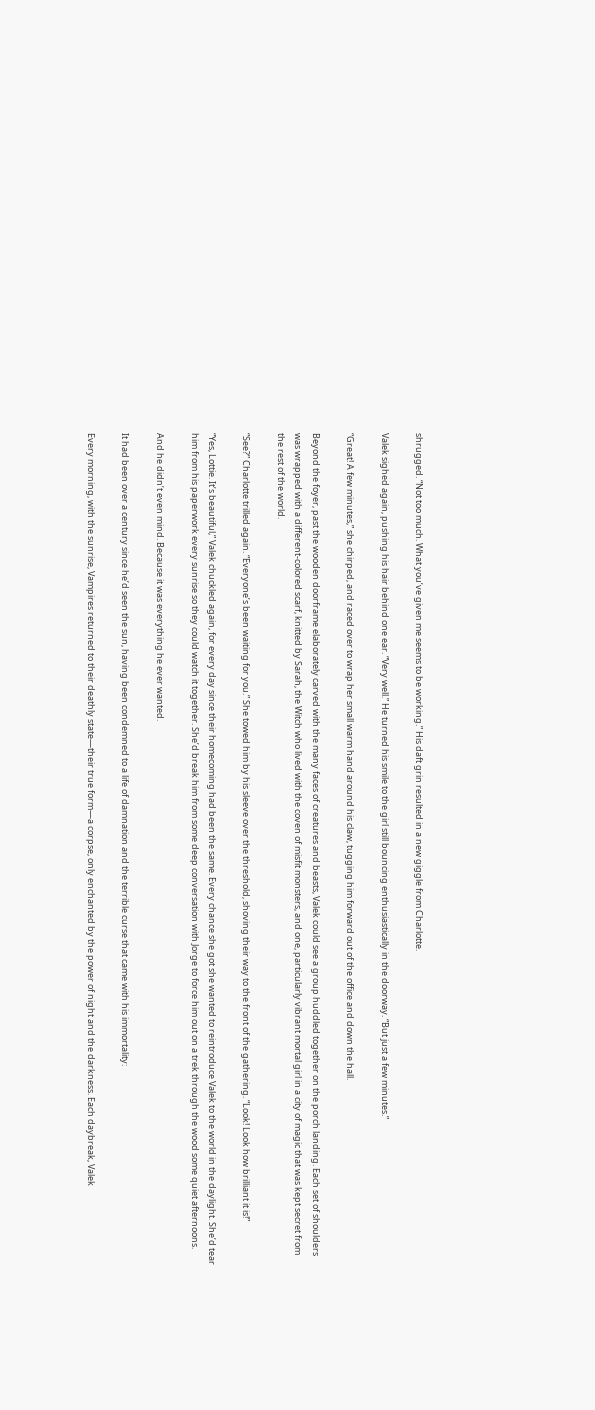shrugged. “Not too much. What you’ve given me seems to be working.” His daft grin resulted in a new giggle from Charlotte.

Valek sighed again, pushing his hair behind one ear. “Very well.” He turned his smile to the girl still bouncing enthusiastically in the doorway. “But just a few minutes.”

“Great! A few minutes,” she chirped, and raced over to wrap her small warm hand around his claw, tugging him forward out of the office and down the hall.

Beyond the foyer, past the wooden doorframe elaborately carved with the many faces of creatures and beasts, Valek could see a group huddled together on the porch landing. Each set of shoulders was wrapped with a different-colored scarf, knitted by Sarah, the Witch who lived with the coven of misfit monsters, and one, particularly vibrant mortal girl in a city of magic that was kept secret from the rest of the world.

“See?” Charlotte trilled again. “Everyone’s been waiting for you.” She towed him by his sleeve over the threshold, shoving their way to the front of the gathering. “Look! Look how brilliant it is!”

“Yes, Lottie. It’s beautiful,” Valek chuckled again, for every day since their homecoming had been the same. Every chance she got she wanted to reintroduce Valek to the world in the daylight. She’d tear him from his paperwork every sunrise so they could watch it together. She’d break him from some deep conversation with Jorge to force him out on a trek through the wood some quiet afternoons.

And he didn’t even mind. Because it was everything he ever wanted.

It had been over a century since he’d seen the sun, having been condemned to a life of damnation and the terrible curse that came with his immortality:

Every morning, with the sunrise, Vampires returned to their deathly state—their true form—a corpse, only enchanted by the power of night and the darkness. Each daybreak, Valek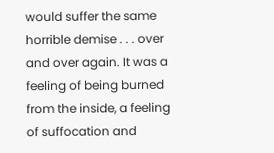would suffer the same horrible demise . . . over and over again. It was a feeling of being burned from the inside, a feeling of suffocation and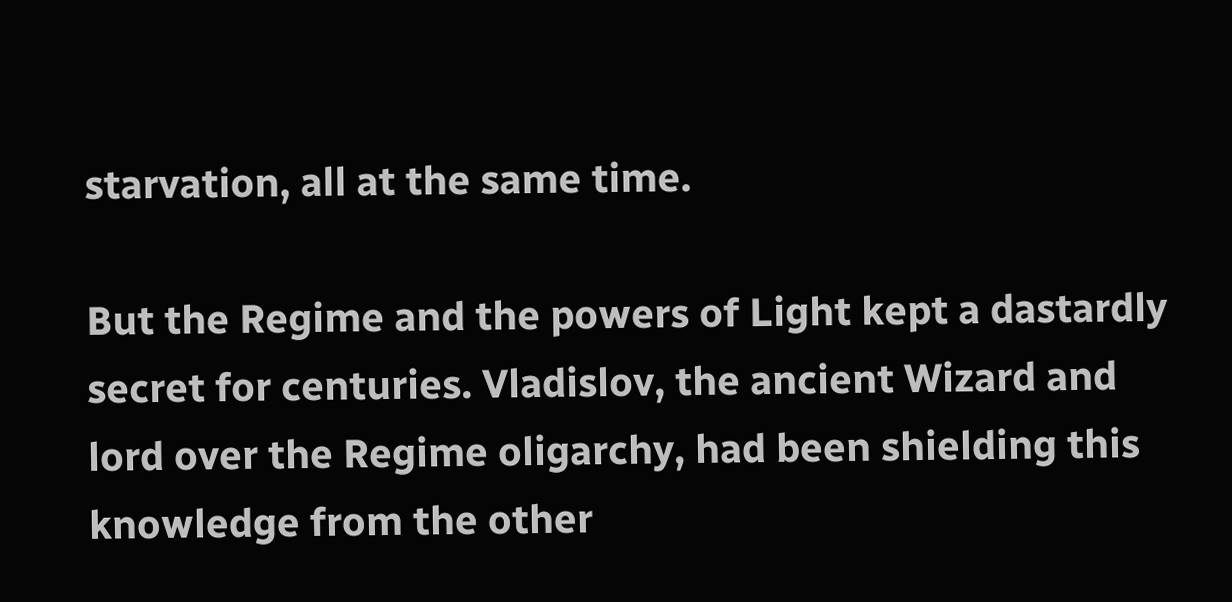starvation, all at the same time.

But the Regime and the powers of Light kept a dastardly secret for centuries. Vladislov, the ancient Wizard and lord over the Regime oligarchy, had been shielding this knowledge from the other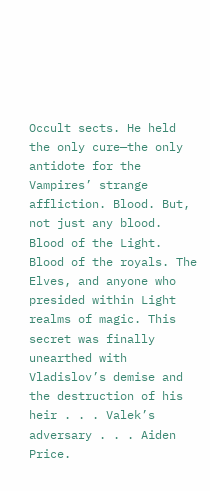Occult sects. He held the only cure—the only antidote for the Vampires’ strange affliction. Blood. But, not just any blood. Blood of the Light. Blood of the royals. The Elves, and anyone who presided within Light realms of magic. This secret was finally unearthed with Vladislov’s demise and the destruction of his heir . . . Valek’s adversary . . . Aiden Price.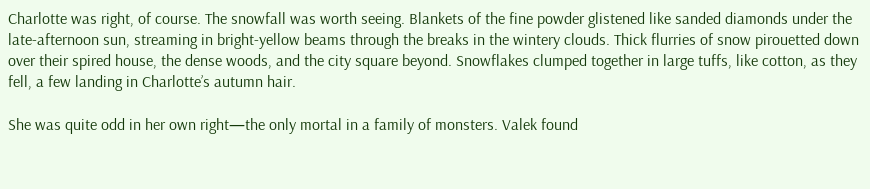Charlotte was right, of course. The snowfall was worth seeing. Blankets of the fine powder glistened like sanded diamonds under the late-afternoon sun, streaming in bright-yellow beams through the breaks in the wintery clouds. Thick flurries of snow pirouetted down over their spired house, the dense woods, and the city square beyond. Snowflakes clumped together in large tuffs, like cotton, as they fell, a few landing in Charlotte’s autumn hair.

She was quite odd in her own right—the only mortal in a family of monsters. Valek found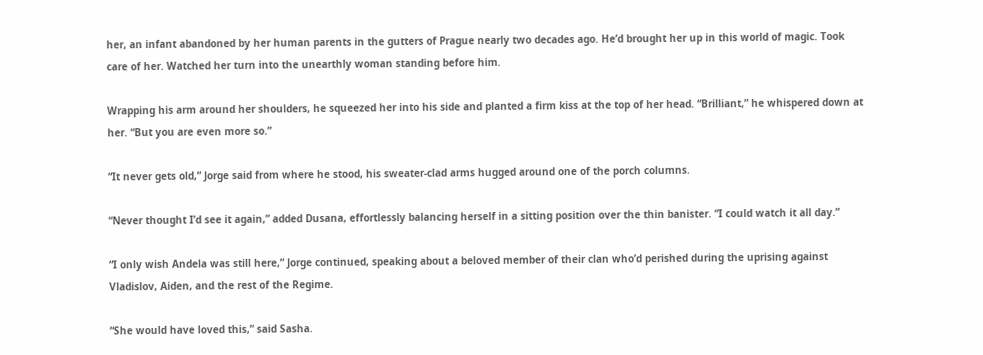her, an infant abandoned by her human parents in the gutters of Prague nearly two decades ago. He’d brought her up in this world of magic. Took care of her. Watched her turn into the unearthly woman standing before him.

Wrapping his arm around her shoulders, he squeezed her into his side and planted a firm kiss at the top of her head. “Brilliant,” he whispered down at her. “But you are even more so.”

“It never gets old,” Jorge said from where he stood, his sweater-clad arms hugged around one of the porch columns.

“Never thought I’d see it again,” added Dusana, effortlessly balancing herself in a sitting position over the thin banister. “I could watch it all day.”

“I only wish Andela was still here,” Jorge continued, speaking about a beloved member of their clan who’d perished during the uprising against Vladislov, Aiden, and the rest of the Regime.

“She would have loved this,” said Sasha.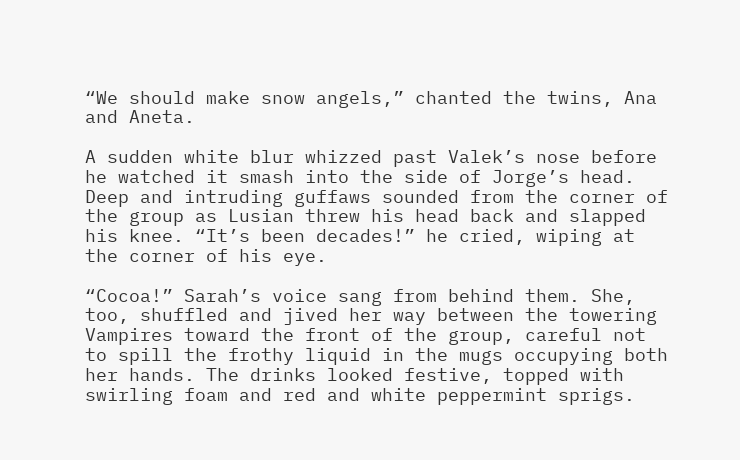“We should make snow angels,” chanted the twins, Ana and Aneta.

A sudden white blur whizzed past Valek’s nose before he watched it smash into the side of Jorge’s head. Deep and intruding guffaws sounded from the corner of the group as Lusian threw his head back and slapped his knee. “It’s been decades!” he cried, wiping at the corner of his eye.

“Cocoa!” Sarah’s voice sang from behind them. She, too, shuffled and jived her way between the towering Vampires toward the front of the group, careful not to spill the frothy liquid in the mugs occupying both her hands. The drinks looked festive, topped with swirling foam and red and white peppermint sprigs.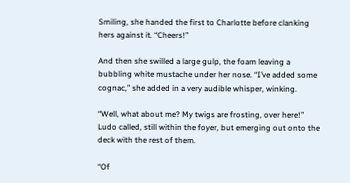Smiling, she handed the first to Charlotte before clanking hers against it. “Cheers!”

And then she swilled a large gulp, the foam leaving a bubbling white mustache under her nose. “I’ve added some cognac,” she added in a very audible whisper, winking.

“Well, what about me? My twigs are frosting, over here!” Ludo called, still within the foyer, but emerging out onto the deck with the rest of them.

“Of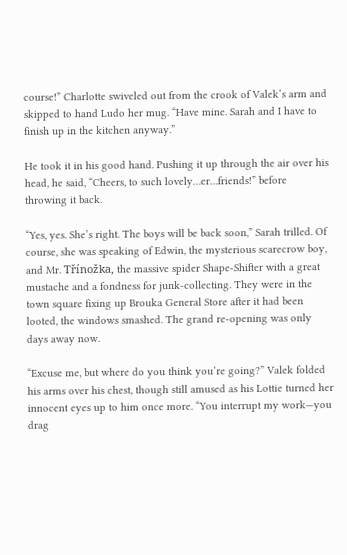course!” Charlotte swiveled out from the crook of Valek’s arm and skipped to hand Ludo her mug. “Have mine. Sarah and I have to finish up in the kitchen anyway.”

He took it in his good hand. Pushing it up through the air over his head, he said, “Cheers, to such lovely…er…friends!” before throwing it back.

“Yes, yes. She’s right. The boys will be back soon,” Sarah trilled. Of course, she was speaking of Edwin, the mysterious scarecrow boy, and Mr. Třínožka, the massive spider Shape-Shifter with a great mustache and a fondness for junk-collecting. They were in the town square fixing up Brouka General Store after it had been looted, the windows smashed. The grand re-opening was only days away now.

“Excuse me, but where do you think you‘re going?” Valek folded his arms over his chest, though still amused as his Lottie turned her innocent eyes up to him once more. “You interrupt my work—you drag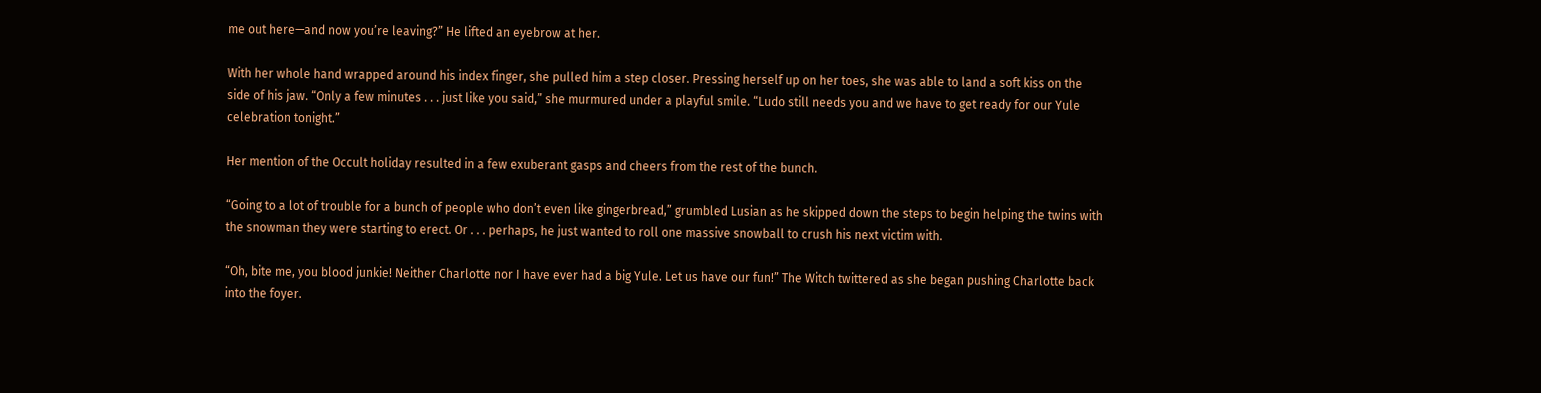me out here—and now you’re leaving?” He lifted an eyebrow at her.

With her whole hand wrapped around his index finger, she pulled him a step closer. Pressing herself up on her toes, she was able to land a soft kiss on the side of his jaw. “Only a few minutes . . . just like you said,” she murmured under a playful smile. “Ludo still needs you and we have to get ready for our Yule celebration tonight.”

Her mention of the Occult holiday resulted in a few exuberant gasps and cheers from the rest of the bunch.

“Going to a lot of trouble for a bunch of people who don’t even like gingerbread,” grumbled Lusian as he skipped down the steps to begin helping the twins with the snowman they were starting to erect. Or . . . perhaps, he just wanted to roll one massive snowball to crush his next victim with.

“Oh, bite me, you blood junkie! Neither Charlotte nor I have ever had a big Yule. Let us have our fun!” The Witch twittered as she began pushing Charlotte back into the foyer.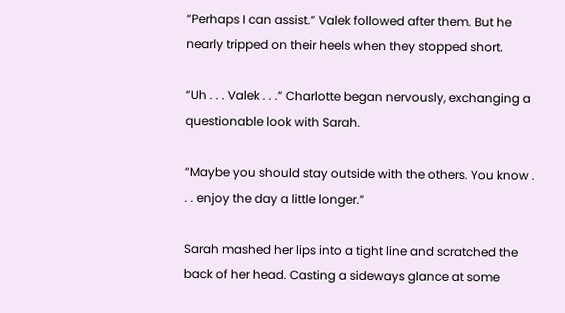“Perhaps I can assist.” Valek followed after them. But he nearly tripped on their heels when they stopped short.

“Uh . . . Valek . . .” Charlotte began nervously, exchanging a questionable look with Sarah.

“Maybe you should stay outside with the others. You know . . . enjoy the day a little longer.”

Sarah mashed her lips into a tight line and scratched the back of her head. Casting a sideways glance at some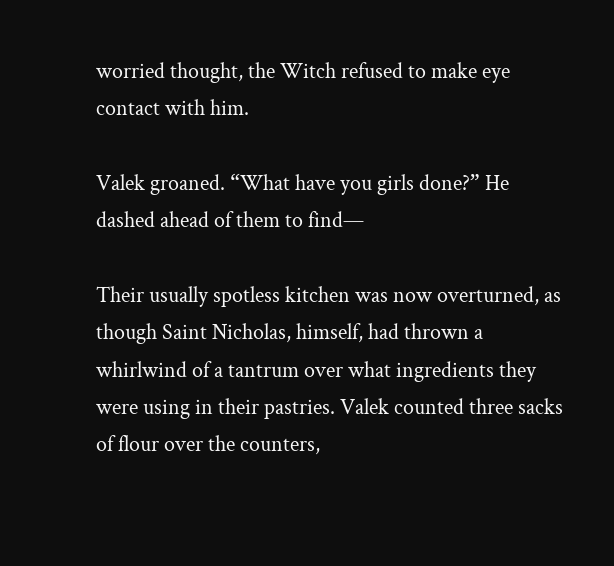worried thought, the Witch refused to make eye contact with him.

Valek groaned. “What have you girls done?” He dashed ahead of them to find—

Their usually spotless kitchen was now overturned, as though Saint Nicholas, himself, had thrown a whirlwind of a tantrum over what ingredients they were using in their pastries. Valek counted three sacks of flour over the counters,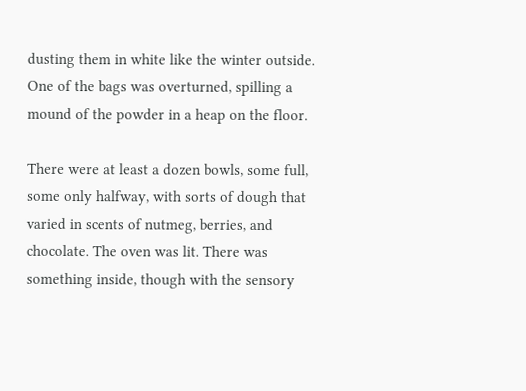dusting them in white like the winter outside. One of the bags was overturned, spilling a mound of the powder in a heap on the floor.

There were at least a dozen bowls, some full, some only halfway, with sorts of dough that varied in scents of nutmeg, berries, and chocolate. The oven was lit. There was something inside, though with the sensory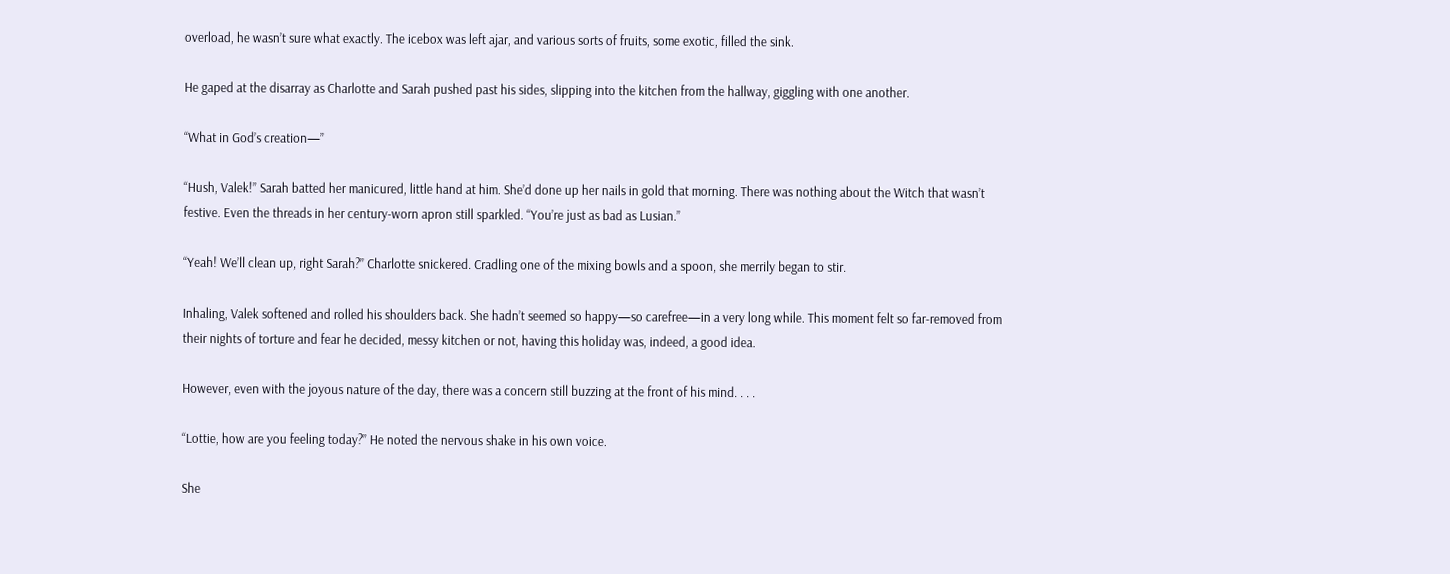overload, he wasn’t sure what exactly. The icebox was left ajar, and various sorts of fruits, some exotic, filled the sink.

He gaped at the disarray as Charlotte and Sarah pushed past his sides, slipping into the kitchen from the hallway, giggling with one another.

“What in God’s creation—”

“Hush, Valek!” Sarah batted her manicured, little hand at him. She’d done up her nails in gold that morning. There was nothing about the Witch that wasn’t festive. Even the threads in her century-worn apron still sparkled. “You’re just as bad as Lusian.”

“Yeah! We’ll clean up, right Sarah?” Charlotte snickered. Cradling one of the mixing bowls and a spoon, she merrily began to stir.

Inhaling, Valek softened and rolled his shoulders back. She hadn’t seemed so happy—so carefree—in a very long while. This moment felt so far-removed from their nights of torture and fear he decided, messy kitchen or not, having this holiday was, indeed, a good idea.

However, even with the joyous nature of the day, there was a concern still buzzing at the front of his mind. . . .

“Lottie, how are you feeling today?” He noted the nervous shake in his own voice.

She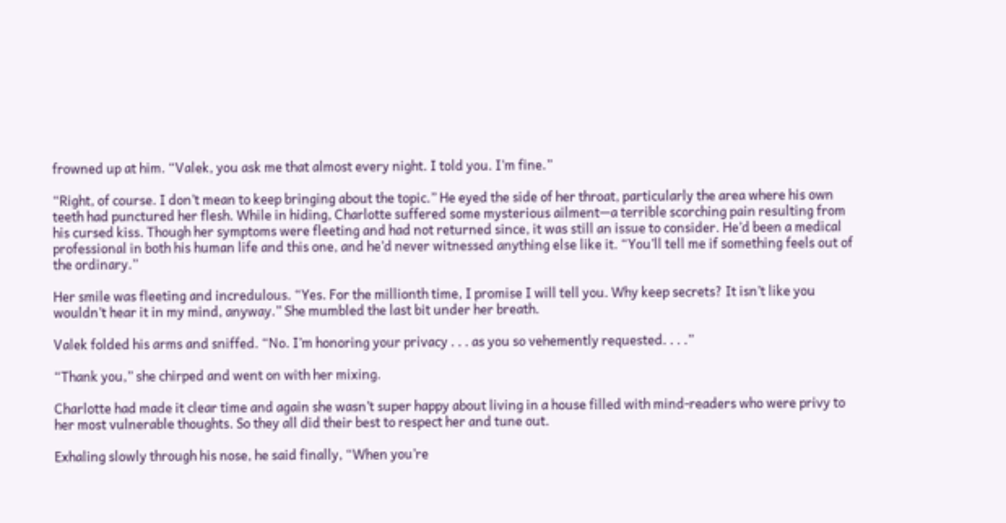frowned up at him. “Valek, you ask me that almost every night. I told you. I’m fine.”

“Right, of course. I don’t mean to keep bringing about the topic.” He eyed the side of her throat, particularly the area where his own teeth had punctured her flesh. While in hiding, Charlotte suffered some mysterious ailment—a terrible scorching pain resulting from his cursed kiss. Though her symptoms were fleeting and had not returned since, it was still an issue to consider. He’d been a medical professional in both his human life and this one, and he’d never witnessed anything else like it. “You’ll tell me if something feels out of the ordinary.”

Her smile was fleeting and incredulous. “Yes. For the millionth time, I promise I will tell you. Why keep secrets? It isn’t like you wouldn’t hear it in my mind, anyway.” She mumbled the last bit under her breath.

Valek folded his arms and sniffed. “No. I’m honoring your privacy . . . as you so vehemently requested. . . .”

“Thank you,” she chirped and went on with her mixing.

Charlotte had made it clear time and again she wasn’t super happy about living in a house filled with mind-readers who were privy to her most vulnerable thoughts. So they all did their best to respect her and tune out.

Exhaling slowly through his nose, he said finally, “When you’re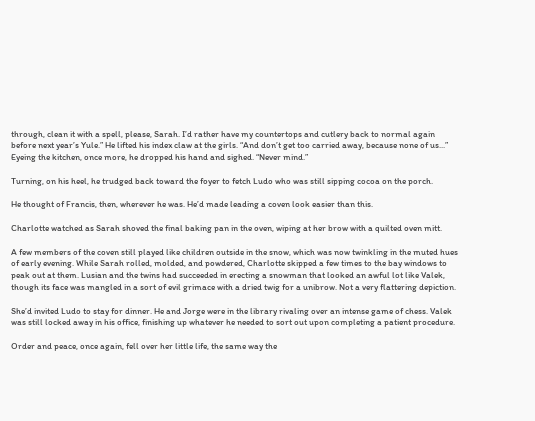through, clean it with a spell, please, Sarah. I’d rather have my countertops and cutlery back to normal again before next year’s Yule.” He lifted his index claw at the girls. “And don’t get too carried away, because none of us...” Eyeing the kitchen, once more, he dropped his hand and sighed. “Never mind.”

Turning, on his heel, he trudged back toward the foyer to fetch Ludo who was still sipping cocoa on the porch.

He thought of Francis, then, wherever he was. He’d made leading a coven look easier than this.

Charlotte watched as Sarah shoved the final baking pan in the oven, wiping at her brow with a quilted oven mitt.

A few members of the coven still played like children outside in the snow, which was now twinkling in the muted hues of early evening. While Sarah rolled, molded, and powdered, Charlotte skipped a few times to the bay windows to peak out at them. Lusian and the twins had succeeded in erecting a snowman that looked an awful lot like Valek, though its face was mangled in a sort of evil grimace with a dried twig for a unibrow. Not a very flattering depiction.

She’d invited Ludo to stay for dinner. He and Jorge were in the library rivaling over an intense game of chess. Valek was still locked away in his office, finishing up whatever he needed to sort out upon completing a patient procedure.

Order and peace, once again, fell over her little life, the same way the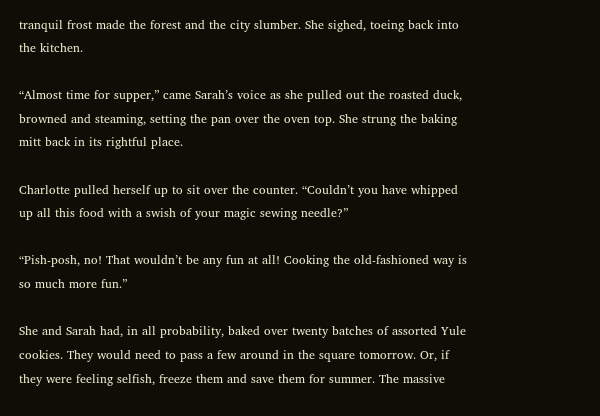tranquil frost made the forest and the city slumber. She sighed, toeing back into the kitchen.

“Almost time for supper,” came Sarah’s voice as she pulled out the roasted duck, browned and steaming, setting the pan over the oven top. She strung the baking mitt back in its rightful place.

Charlotte pulled herself up to sit over the counter. “Couldn’t you have whipped up all this food with a swish of your magic sewing needle?”

“Pish-posh, no! That wouldn’t be any fun at all! Cooking the old-fashioned way is so much more fun.”

She and Sarah had, in all probability, baked over twenty batches of assorted Yule cookies. They would need to pass a few around in the square tomorrow. Or, if they were feeling selfish, freeze them and save them for summer. The massive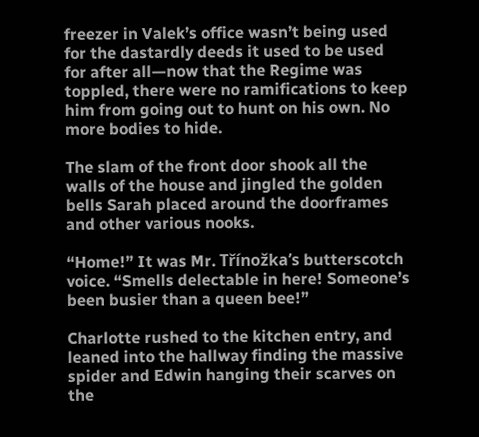freezer in Valek’s office wasn’t being used for the dastardly deeds it used to be used for after all—now that the Regime was toppled, there were no ramifications to keep him from going out to hunt on his own. No more bodies to hide.

The slam of the front door shook all the walls of the house and jingled the golden bells Sarah placed around the doorframes and other various nooks.

“Home!” It was Mr. Třínožka’s butterscotch voice. “Smells delectable in here! Someone’s been busier than a queen bee!”

Charlotte rushed to the kitchen entry, and leaned into the hallway finding the massive spider and Edwin hanging their scarves on the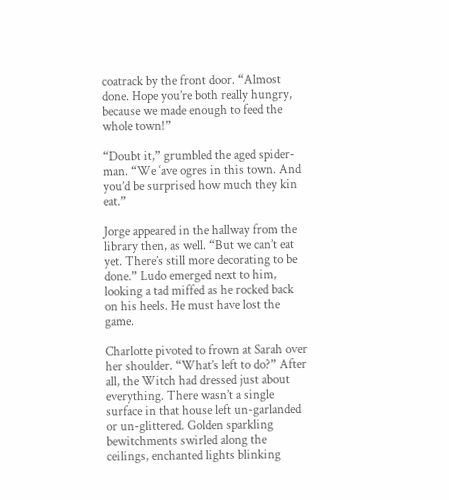coatrack by the front door. “Almost done. Hope you’re both really hungry, because we made enough to feed the whole town!”

“Doubt it,” grumbled the aged spider-man. “We ‘ave ogres in this town. And you’d be surprised how much they kin eat.”

Jorge appeared in the hallway from the library then, as well. “But we can’t eat yet. There’s still more decorating to be done.” Ludo emerged next to him, looking a tad miffed as he rocked back on his heels. He must have lost the game.

Charlotte pivoted to frown at Sarah over her shoulder. “What’s left to do?” After all, the Witch had dressed just about everything. There wasn’t a single surface in that house left un-garlanded or un-glittered. Golden sparkling bewitchments swirled along the ceilings, enchanted lights blinking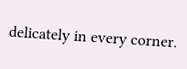delicately in every corner.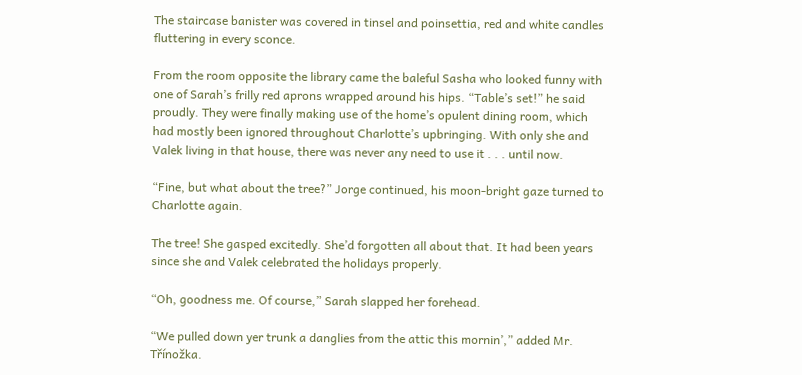The staircase banister was covered in tinsel and poinsettia, red and white candles fluttering in every sconce.

From the room opposite the library came the baleful Sasha who looked funny with one of Sarah’s frilly red aprons wrapped around his hips. “Table’s set!” he said proudly. They were finally making use of the home’s opulent dining room, which had mostly been ignored throughout Charlotte’s upbringing. With only she and Valek living in that house, there was never any need to use it . . . until now.

“Fine, but what about the tree?” Jorge continued, his moon-bright gaze turned to Charlotte again.

The tree! She gasped excitedly. She’d forgotten all about that. It had been years since she and Valek celebrated the holidays properly.

“Oh, goodness me. Of course,” Sarah slapped her forehead.

“We pulled down yer trunk a danglies from the attic this mornin’,” added Mr. Třínožka.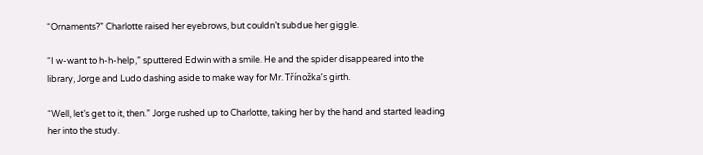“Ornaments?” Charlotte raised her eyebrows, but couldn’t subdue her giggle.

“I w-want to h-h-help,” sputtered Edwin with a smile. He and the spider disappeared into the library, Jorge and Ludo dashing aside to make way for Mr. Třínožka’s girth.

“Well, let’s get to it, then.” Jorge rushed up to Charlotte, taking her by the hand and started leading her into the study.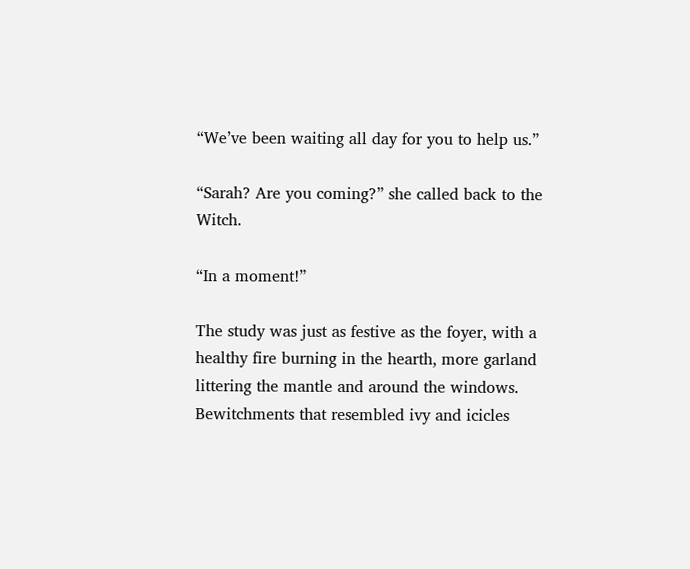“We’ve been waiting all day for you to help us.”

“Sarah? Are you coming?” she called back to the Witch.

“In a moment!”

The study was just as festive as the foyer, with a healthy fire burning in the hearth, more garland littering the mantle and around the windows. Bewitchments that resembled ivy and icicles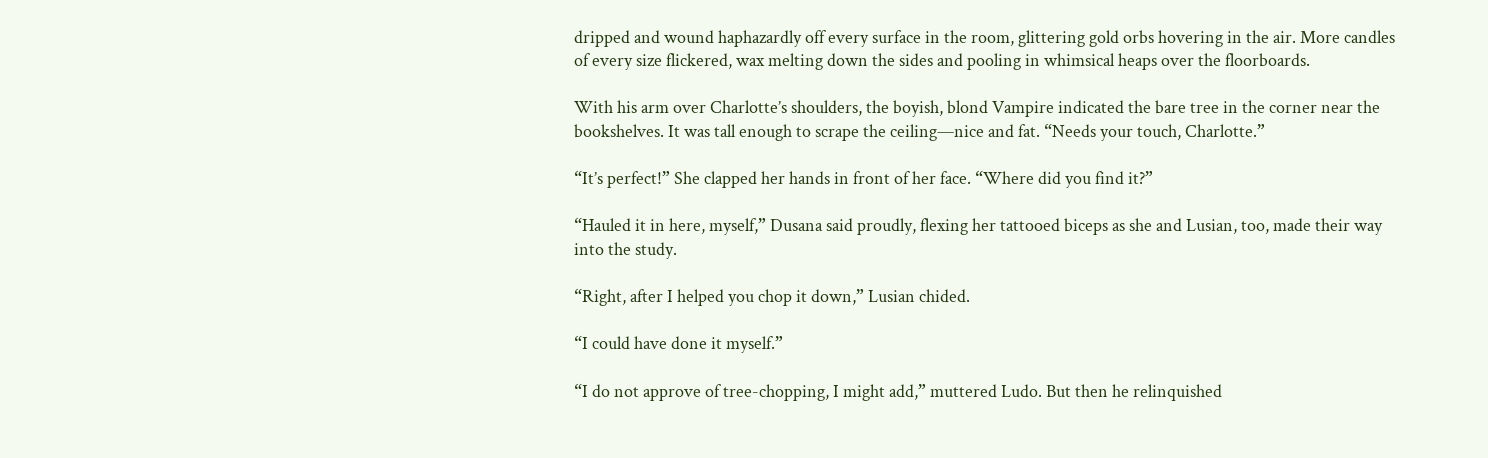dripped and wound haphazardly off every surface in the room, glittering gold orbs hovering in the air. More candles of every size flickered, wax melting down the sides and pooling in whimsical heaps over the floorboards.

With his arm over Charlotte’s shoulders, the boyish, blond Vampire indicated the bare tree in the corner near the bookshelves. It was tall enough to scrape the ceiling—nice and fat. “Needs your touch, Charlotte.”

“It’s perfect!” She clapped her hands in front of her face. “Where did you find it?”

“Hauled it in here, myself,” Dusana said proudly, flexing her tattooed biceps as she and Lusian, too, made their way into the study.

“Right, after I helped you chop it down,” Lusian chided.

“I could have done it myself.”

“I do not approve of tree-chopping, I might add,” muttered Ludo. But then he relinquished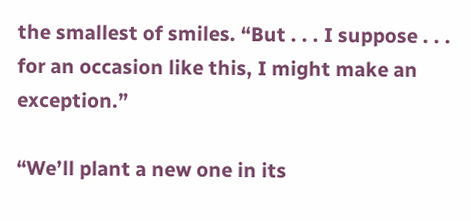the smallest of smiles. “But . . . I suppose . . . for an occasion like this, I might make an exception.”

“We’ll plant a new one in its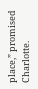place,” promised Charlotte.